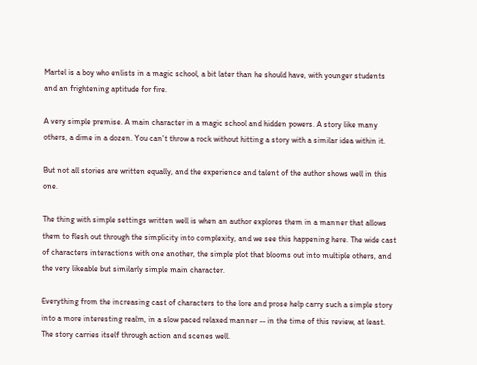Martel is a boy who enlists in a magic school, a bit later than he should have, with younger students and an frightening aptitude for fire.

A very simple premise. A main character in a magic school and hidden powers. A story like many others, a dime in a dozen. You can't throw a rock without hitting a story with a similar idea within it.

But not all stories are written equally, and the experience and talent of the author shows well in this one.

The thing with simple settings written well is when an author explores them in a manner that allows them to flesh out through the simplicity into complexity, and we see this happening here. The wide cast of characters interactions with one another, the simple plot that blooms out into multiple others, and the very likeable but similarly simple main character.

Everything from the increasing cast of characters to the lore and prose help carry such a simple story into a more interesting realm, in a slow paced relaxed manner -- in the time of this review, at least. The story carries itself through action and scenes well.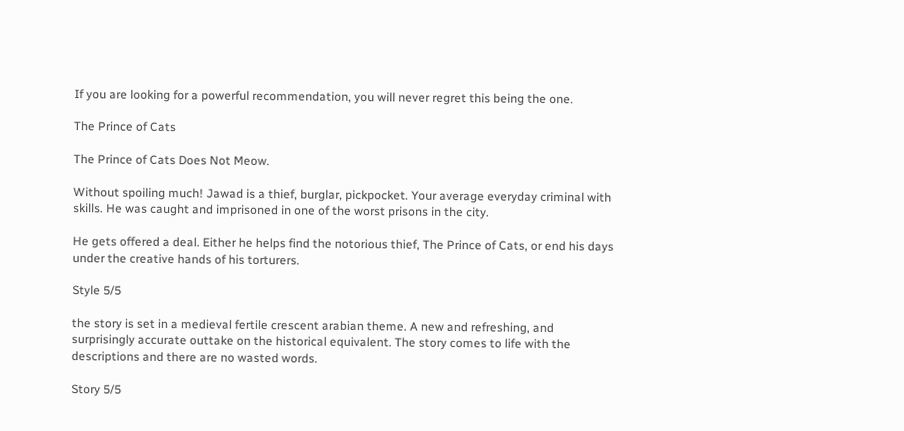If you are looking for a powerful recommendation, you will never regret this being the one.

The Prince of Cats

The Prince of Cats Does Not Meow.

Without spoiling much! Jawad is a thief, burglar, pickpocket. Your average everyday criminal with skills. He was caught and imprisoned in one of the worst prisons in the city.

He gets offered a deal. Either he helps find the notorious thief, The Prince of Cats, or end his days under the creative hands of his torturers.

Style 5/5

the story is set in a medieval fertile crescent arabian theme. A new and refreshing, and surprisingly accurate outtake on the historical equivalent. The story comes to life with the descriptions and there are no wasted words.

Story 5/5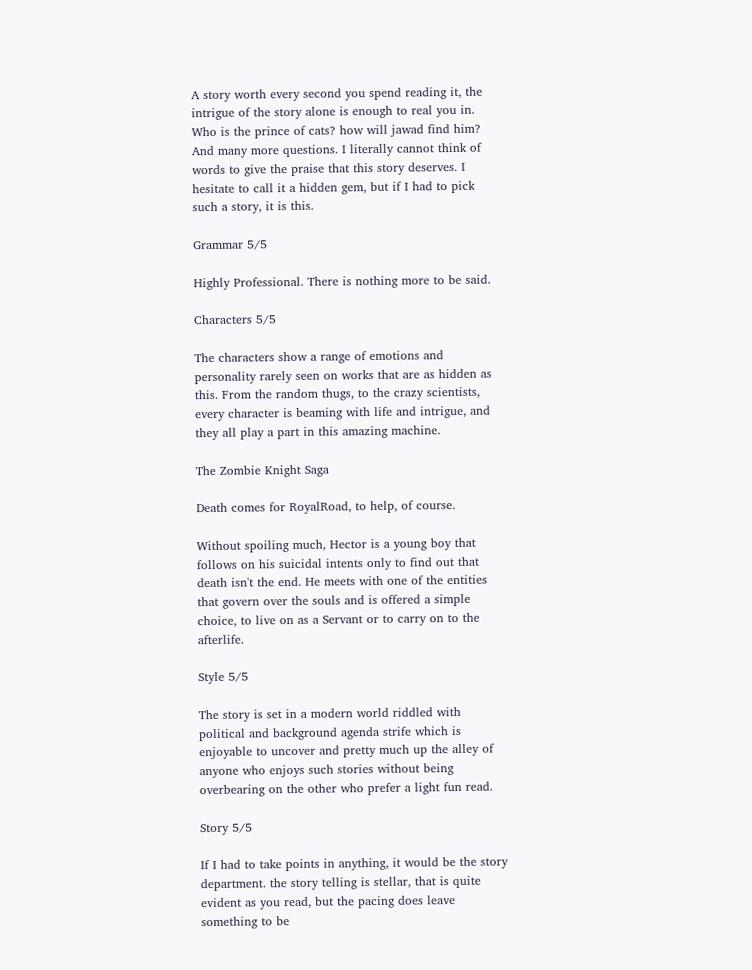A story worth every second you spend reading it, the intrigue of the story alone is enough to real you in. Who is the prince of cats? how will jawad find him? And many more questions. I literally cannot think of words to give the praise that this story deserves. I hesitate to call it a hidden gem, but if I had to pick such a story, it is this.

Grammar 5/5

Highly Professional. There is nothing more to be said.

Characters 5/5

The characters show a range of emotions and personality rarely seen on works that are as hidden as this. From the random thugs, to the crazy scientists, every character is beaming with life and intrigue, and they all play a part in this amazing machine.

The Zombie Knight Saga

Death comes for RoyalRoad, to help, of course.

Without spoiling much, Hector is a young boy that follows on his suicidal intents only to find out that death isn't the end. He meets with one of the entities that govern over the souls and is offered a simple choice, to live on as a Servant or to carry on to the afterlife.

Style 5/5

The story is set in a modern world riddled with political and background agenda strife which is enjoyable to uncover and pretty much up the alley of anyone who enjoys such stories without being overbearing on the other who prefer a light fun read.

Story 5/5

If I had to take points in anything, it would be the story department. the story telling is stellar, that is quite evident as you read, but the pacing does leave something to be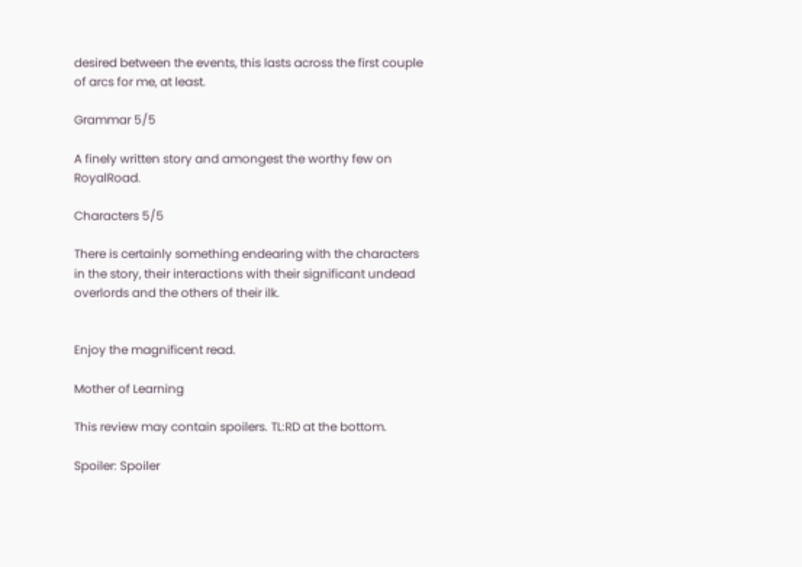desired between the events, this lasts across the first couple of arcs for me, at least.

Grammar 5/5

A finely written story and amongest the worthy few on RoyalRoad.

Characters 5/5

There is certainly something endearing with the characters in the story, their interactions with their significant undead overlords and the others of their ilk.


Enjoy the magnificent read.

Mother of Learning

This review may contain spoilers. TL:RD at the bottom.

Spoiler: Spoiler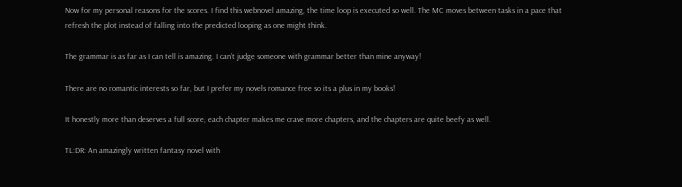Now for my personal reasons for the scores. I find this webnovel amazing, the time loop is executed so well. The MC moves between tasks in a pace that refresh the plot instead of falling into the predicted looping as one might think.

The grammar is as far as I can tell is amazing. I can’t judge someone with grammar better than mine anyway!

There are no romantic interests so far, but I prefer my novels romance free so its a plus in my books!

It honestly more than deserves a full score, each chapter makes me crave more chapters, and the chapters are quite beefy as well.

TL:DR: An amazingly written fantasy novel with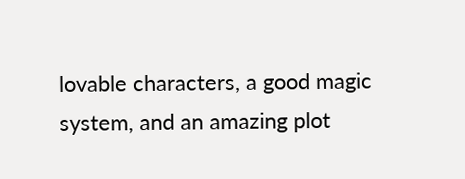lovable characters, a good magic system, and an amazing plot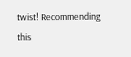twist! Recommending this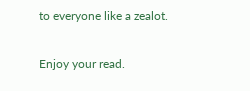to everyone like a zealot.

Enjoy your read.